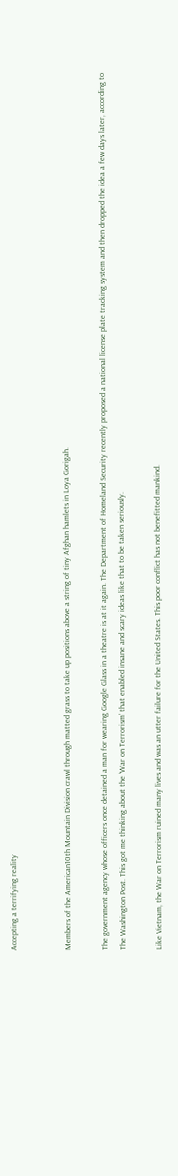Accepting a terrifying reality


Members of the American10th Mountain Division crawl through matted grass to take up positions above a string of tiny Afghan hamlets in Loya Gorigah.

The government agency whose officers once detained a man for wearing Google Glass in a theatre is at it again. The Department of Homeland Security recently proposed a national license plate tracking system and then dropped the idea a few days later, according to The Washington Post. This got me thinking about the ‘War on Terrorism’ that enabled insane and scary ideas like that to be taken seriously.

Like Vietnam, the War on Terrorism ruined many lives and was an utter failure for the United States. This poor conflict has not benefitted mankind.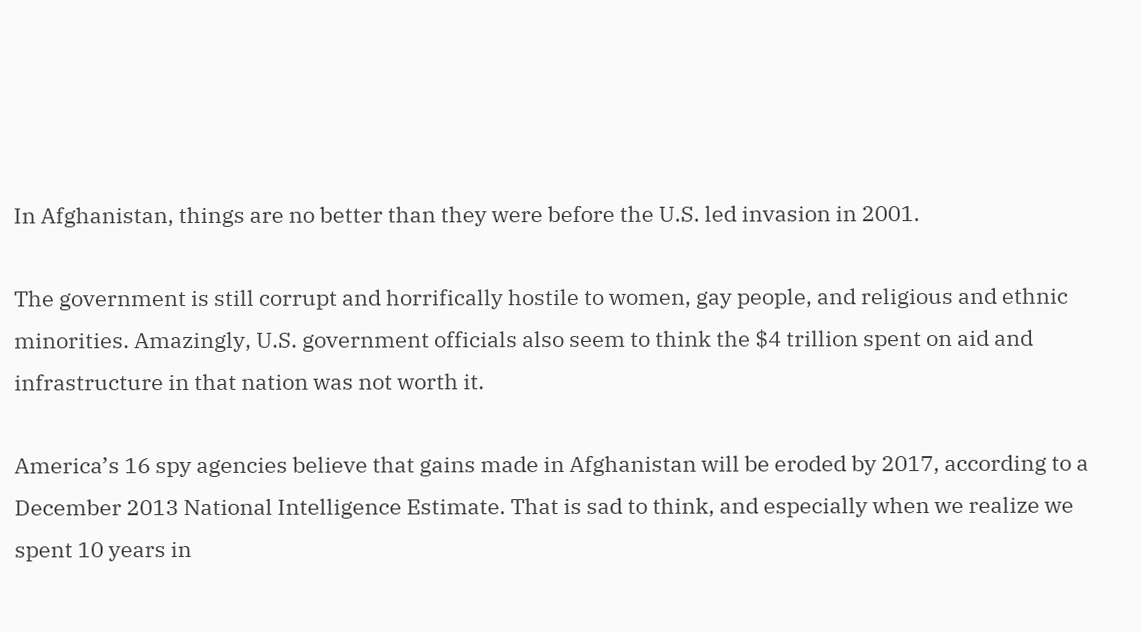In Afghanistan, things are no better than they were before the U.S. led invasion in 2001.

The government is still corrupt and horrifically hostile to women, gay people, and religious and ethnic minorities. Amazingly, U.S. government officials also seem to think the $4 trillion spent on aid and infrastructure in that nation was not worth it.

America’s 16 spy agencies believe that gains made in Afghanistan will be eroded by 2017, according to a December 2013 National Intelligence Estimate. That is sad to think, and especially when we realize we spent 10 years in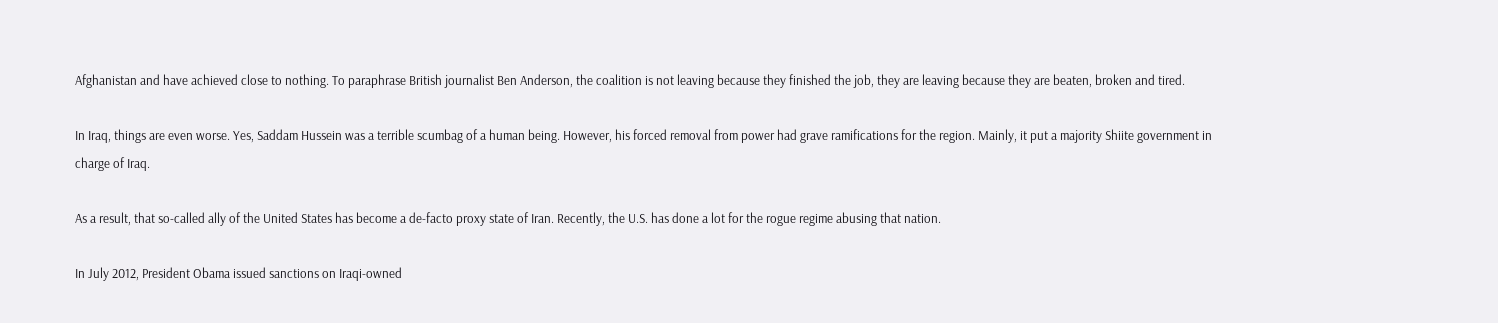Afghanistan and have achieved close to nothing. To paraphrase British journalist Ben Anderson, the coalition is not leaving because they finished the job, they are leaving because they are beaten, broken and tired.

In Iraq, things are even worse. Yes, Saddam Hussein was a terrible scumbag of a human being. However, his forced removal from power had grave ramifications for the region. Mainly, it put a majority Shiite government in charge of Iraq.

As a result, that so-called ally of the United States has become a de-facto proxy state of Iran. Recently, the U.S. has done a lot for the rogue regime abusing that nation.

In July 2012, President Obama issued sanctions on Iraqi-owned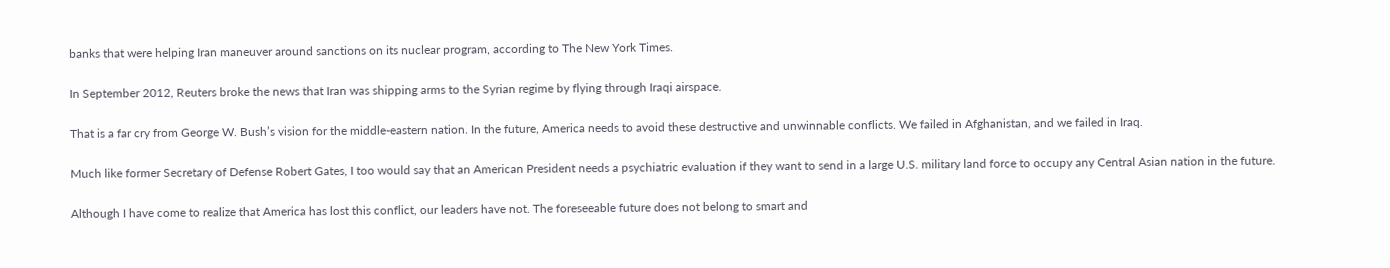banks that were helping Iran maneuver around sanctions on its nuclear program, according to The New York Times.

In September 2012, Reuters broke the news that Iran was shipping arms to the Syrian regime by flying through Iraqi airspace.

That is a far cry from George W. Bush’s vision for the middle-eastern nation. In the future, America needs to avoid these destructive and unwinnable conflicts. We failed in Afghanistan, and we failed in Iraq.

Much like former Secretary of Defense Robert Gates, I too would say that an American President needs a psychiatric evaluation if they want to send in a large U.S. military land force to occupy any Central Asian nation in the future.

Although I have come to realize that America has lost this conflict, our leaders have not. The foreseeable future does not belong to smart and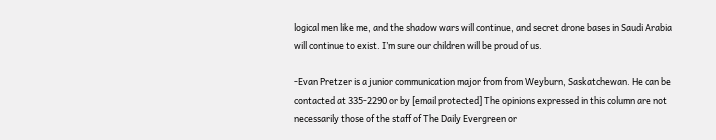logical men like me, and the shadow wars will continue, and secret drone bases in Saudi Arabia will continue to exist. I’m sure our children will be proud of us.

-Evan Pretzer is a junior communication major from from Weyburn, Saskatchewan. He can be contacted at 335-2290 or by [email protected] The opinions expressed in this column are not necessarily those of the staff of The Daily Evergreen or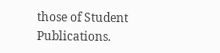those of Student Publications.